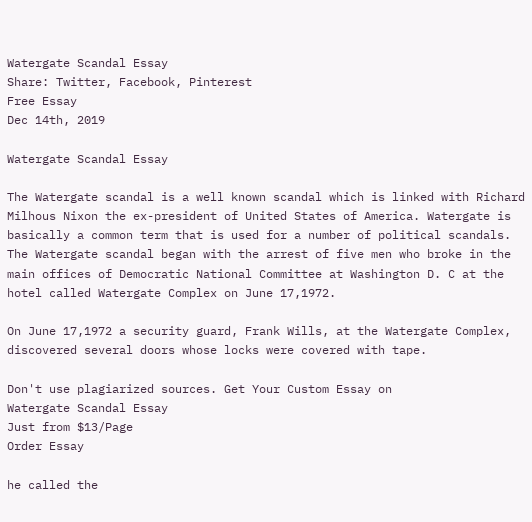Watergate Scandal Essay
Share: Twitter, Facebook, Pinterest
Free Essay
Dec 14th, 2019

Watergate Scandal Essay

The Watergate scandal is a well known scandal which is linked with Richard Milhous Nixon the ex-president of United States of America. Watergate is basically a common term that is used for a number of political scandals. The Watergate scandal began with the arrest of five men who broke in the main offices of Democratic National Committee at Washington D. C at the hotel called Watergate Complex on June 17,1972.

On June 17,1972 a security guard, Frank Wills, at the Watergate Complex, discovered several doors whose locks were covered with tape.

Don't use plagiarized sources. Get Your Custom Essay on
Watergate Scandal Essay
Just from $13/Page
Order Essay

he called the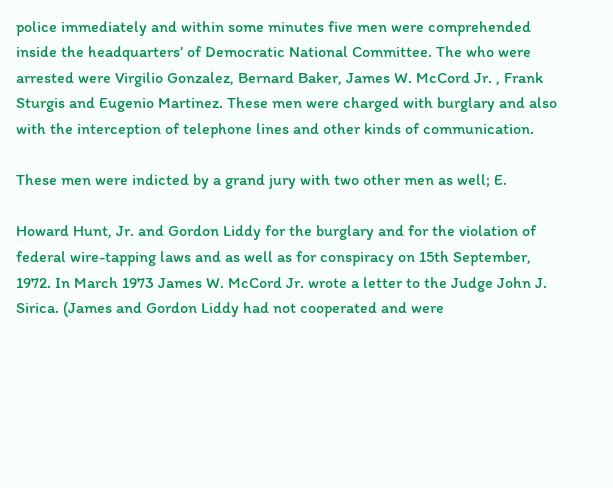police immediately and within some minutes five men were comprehended inside the headquarters’ of Democratic National Committee. The who were arrested were Virgilio Gonzalez, Bernard Baker, James W. McCord Jr. , Frank Sturgis and Eugenio Martinez. These men were charged with burglary and also with the interception of telephone lines and other kinds of communication.

These men were indicted by a grand jury with two other men as well; E.

Howard Hunt, Jr. and Gordon Liddy for the burglary and for the violation of federal wire-tapping laws and as well as for conspiracy on 15th September, 1972. In March 1973 James W. McCord Jr. wrote a letter to the Judge John J. Sirica. (James and Gordon Liddy had not cooperated and were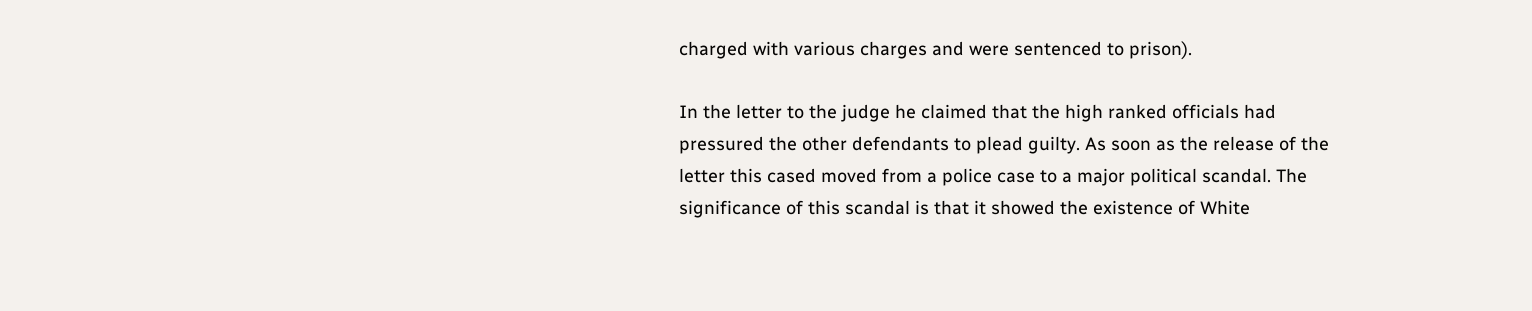charged with various charges and were sentenced to prison).

In the letter to the judge he claimed that the high ranked officials had pressured the other defendants to plead guilty. As soon as the release of the letter this cased moved from a police case to a major political scandal. The significance of this scandal is that it showed the existence of White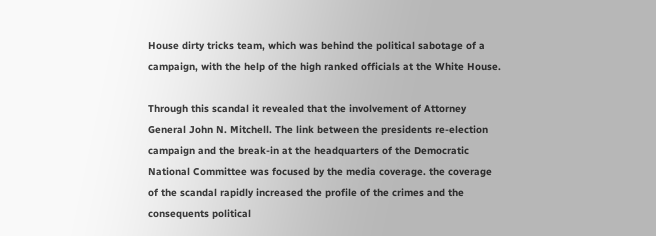House dirty tricks team, which was behind the political sabotage of a campaign, with the help of the high ranked officials at the White House.

Through this scandal it revealed that the involvement of Attorney General John N. Mitchell. The link between the presidents re-election campaign and the break-in at the headquarters of the Democratic National Committee was focused by the media coverage. the coverage of the scandal rapidly increased the profile of the crimes and the consequents political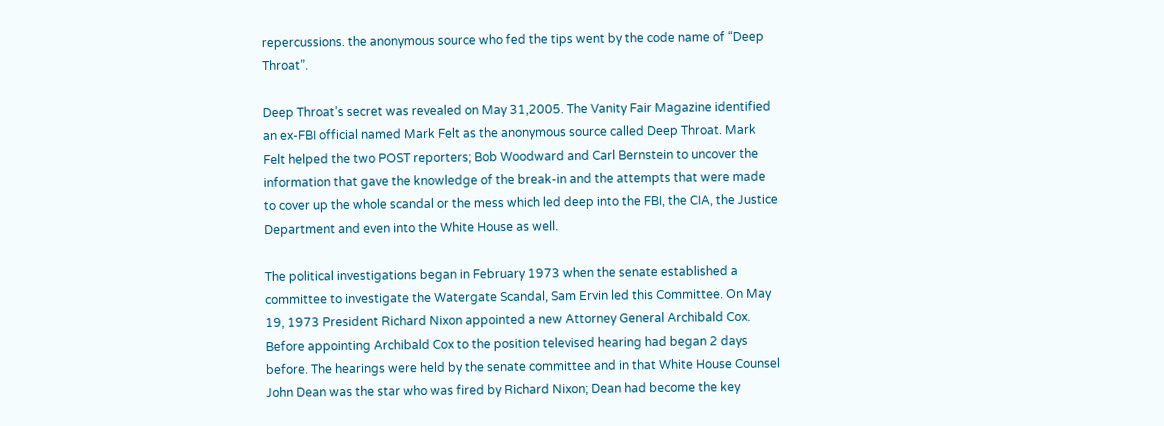repercussions. the anonymous source who fed the tips went by the code name of “Deep Throat”.

Deep Throat’s secret was revealed on May 31,2005. The Vanity Fair Magazine identified an ex-FBI official named Mark Felt as the anonymous source called Deep Throat. Mark Felt helped the two POST reporters; Bob Woodward and Carl Bernstein to uncover the information that gave the knowledge of the break-in and the attempts that were made to cover up the whole scandal or the mess which led deep into the FBI, the CIA, the Justice Department and even into the White House as well.

The political investigations began in February 1973 when the senate established a committee to investigate the Watergate Scandal, Sam Ervin led this Committee. On May 19, 1973 President Richard Nixon appointed a new Attorney General Archibald Cox. Before appointing Archibald Cox to the position televised hearing had began 2 days before. The hearings were held by the senate committee and in that White House Counsel John Dean was the star who was fired by Richard Nixon; Dean had become the key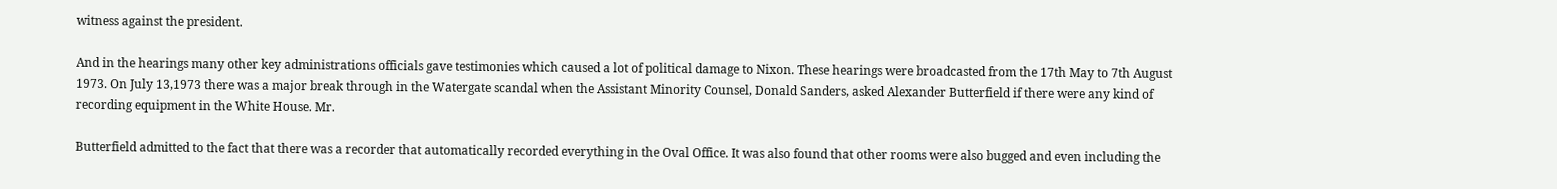witness against the president.

And in the hearings many other key administrations officials gave testimonies which caused a lot of political damage to Nixon. These hearings were broadcasted from the 17th May to 7th August 1973. On July 13,1973 there was a major break through in the Watergate scandal when the Assistant Minority Counsel, Donald Sanders, asked Alexander Butterfield if there were any kind of recording equipment in the White House. Mr.

Butterfield admitted to the fact that there was a recorder that automatically recorded everything in the Oval Office. It was also found that other rooms were also bugged and even including the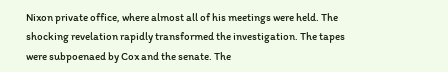Nixon private office, where almost all of his meetings were held. The shocking revelation rapidly transformed the investigation. The tapes were subpoenaed by Cox and the senate. The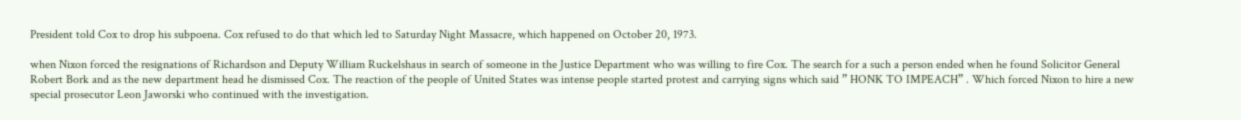President told Cox to drop his subpoena. Cox refused to do that which led to Saturday Night Massacre, which happened on October 20, 1973.

when Nixon forced the resignations of Richardson and Deputy William Ruckelshaus in search of someone in the Justice Department who was willing to fire Cox. The search for a such a person ended when he found Solicitor General Robert Bork and as the new department head he dismissed Cox. The reaction of the people of United States was intense people started protest and carrying signs which said ” HONK TO IMPEACH” . Which forced Nixon to hire a new special prosecutor Leon Jaworski who continued with the investigation.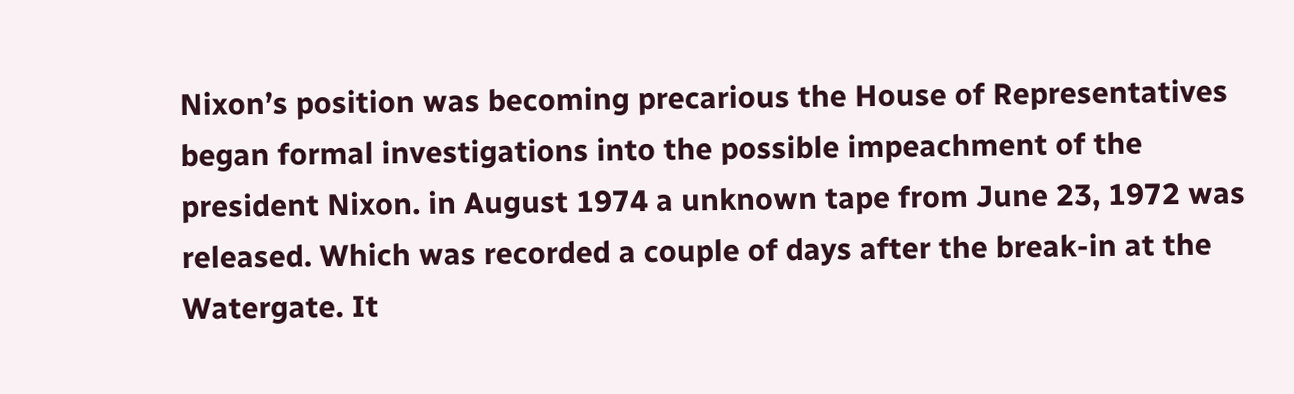Nixon’s position was becoming precarious the House of Representatives began formal investigations into the possible impeachment of the president Nixon. in August 1974 a unknown tape from June 23, 1972 was released. Which was recorded a couple of days after the break-in at the Watergate. It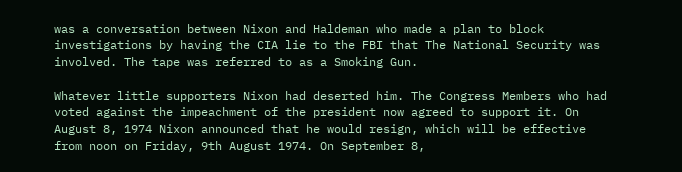was a conversation between Nixon and Haldeman who made a plan to block investigations by having the CIA lie to the FBI that The National Security was involved. The tape was referred to as a Smoking Gun.

Whatever little supporters Nixon had deserted him. The Congress Members who had voted against the impeachment of the president now agreed to support it. On August 8, 1974 Nixon announced that he would resign, which will be effective from noon on Friday, 9th August 1974. On September 8,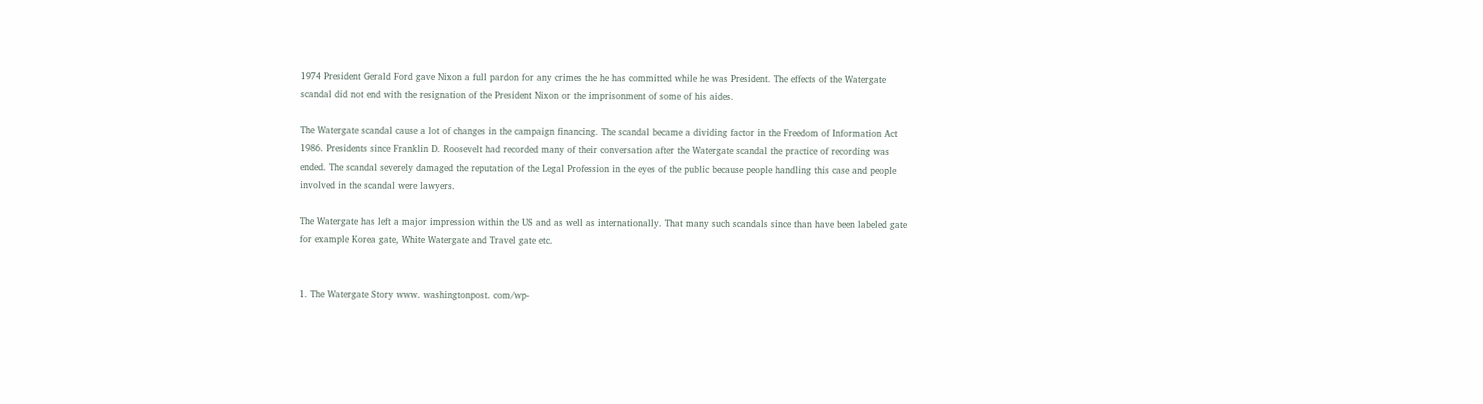1974 President Gerald Ford gave Nixon a full pardon for any crimes the he has committed while he was President. The effects of the Watergate scandal did not end with the resignation of the President Nixon or the imprisonment of some of his aides.

The Watergate scandal cause a lot of changes in the campaign financing. The scandal became a dividing factor in the Freedom of Information Act 1986. Presidents since Franklin D. Roosevelt had recorded many of their conversation after the Watergate scandal the practice of recording was ended. The scandal severely damaged the reputation of the Legal Profession in the eyes of the public because people handling this case and people involved in the scandal were lawyers.

The Watergate has left a major impression within the US and as well as internationally. That many such scandals since than have been labeled gate for example Korea gate, White Watergate and Travel gate etc.


1. The Watergate Story www. washingtonpost. com/wp-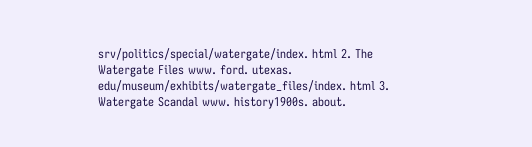srv/politics/special/watergate/index. html 2. The Watergate Files www. ford. utexas. edu/museum/exhibits/watergate_files/index. html 3. Watergate Scandal www. history1900s. about.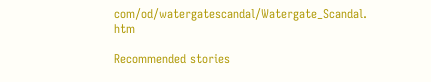com/od/watergatescandal/Watergate_Scandal. htm

Recommended stories